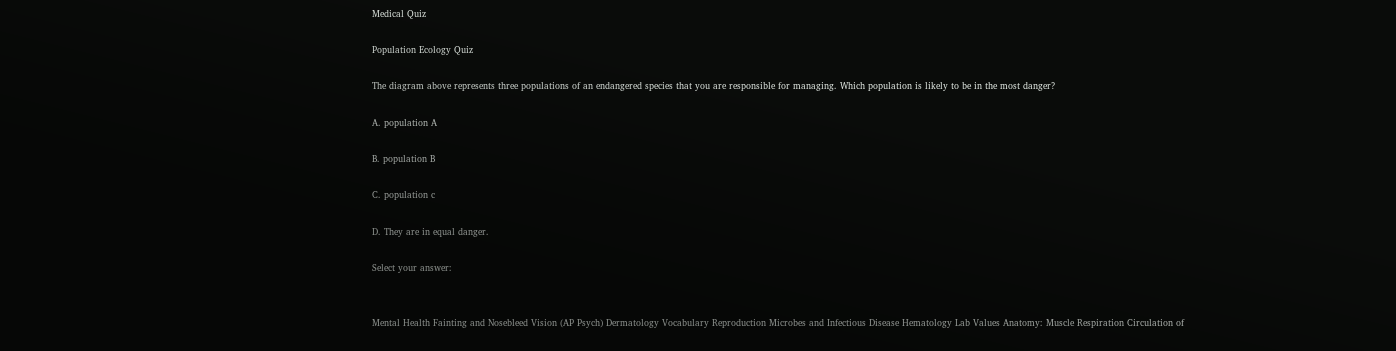Medical Quiz

Population Ecology Quiz

The diagram above represents three populations of an endangered species that you are responsible for managing. Which population is likely to be in the most danger?

A. population A

B. population B

C. population c

D. They are in equal danger.

Select your answer:


Mental Health Fainting and Nosebleed Vision (AP Psych) Dermatology Vocabulary Reproduction Microbes and Infectious Disease Hematology Lab Values Anatomy: Muscle Respiration Circulation of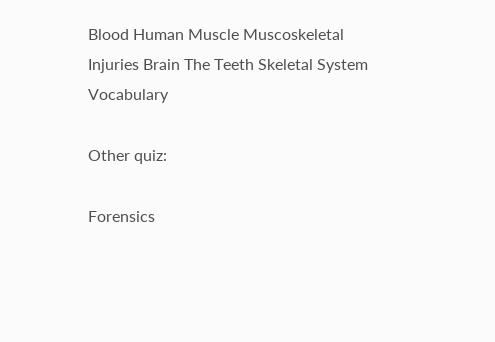Blood Human Muscle Muscoskeletal Injuries Brain The Teeth Skeletal System Vocabulary

Other quiz:

Forensics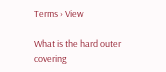Terms › View

What is the hard outer covering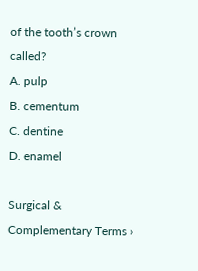of the tooth’s crown called?
A. pulp
B. cementum
C. dentine
D. enamel

Surgical & Complementary Terms ›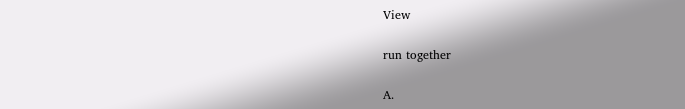View

run together

A.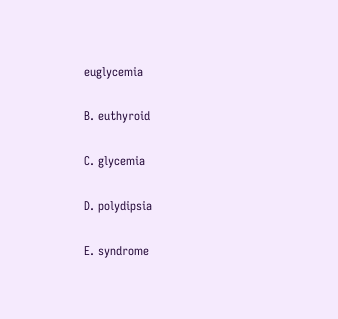euglycemia

B. euthyroid

C. glycemia

D. polydipsia

E. syndrome